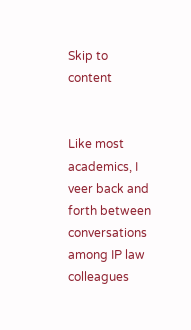Skip to content


Like most academics, I veer back and forth between conversations among IP law colleagues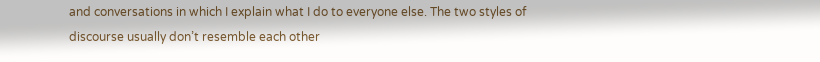and conversations in which I explain what I do to everyone else. The two styles of discourse usually don’t resemble each other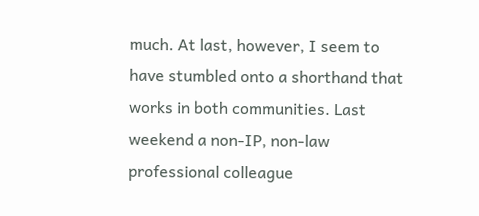much. At last, however, I seem to have stumbled onto a shorthand that works in both communities. Last weekend a non-IP, non-law professional colleague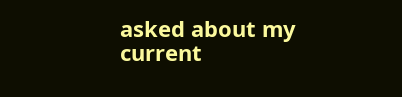asked about my current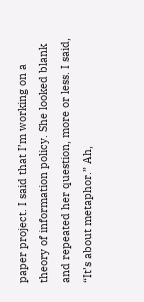paper project. I said that I’m working on a theory of information policy. She looked blank and repeated her question, more or less. I said, “It’s about metaphor.” Ah,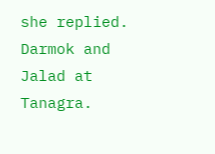she replied. Darmok and Jalad at Tanagra.